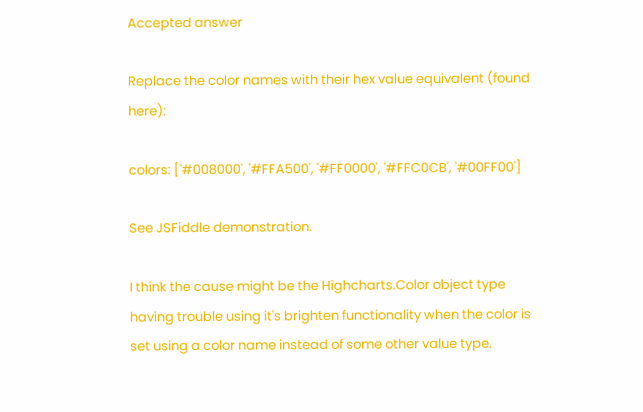Accepted answer

Replace the color names with their hex value equivalent (found here):

colors: ['#008000', '#FFA500', '#FF0000', '#FFC0CB', '#00FF00']

See JSFiddle demonstration.

I think the cause might be the Highcharts.Color object type having trouble using it's brighten functionality when the color is set using a color name instead of some other value type.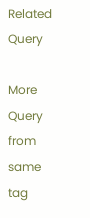Related Query

More Query from same tag